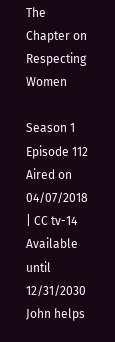The Chapter on Respecting Women

Season 1 Episode 112
Aired on 04/07/2018 | CC tv-14
Available until 12/31/2030
John helps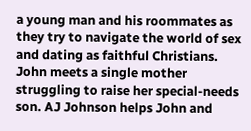a young man and his roommates as they try to navigate the world of sex and dating as faithful Christians. John meets a single mother struggling to raise her special-needs son. AJ Johnson helps John and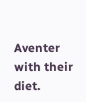Aventer with their diet.